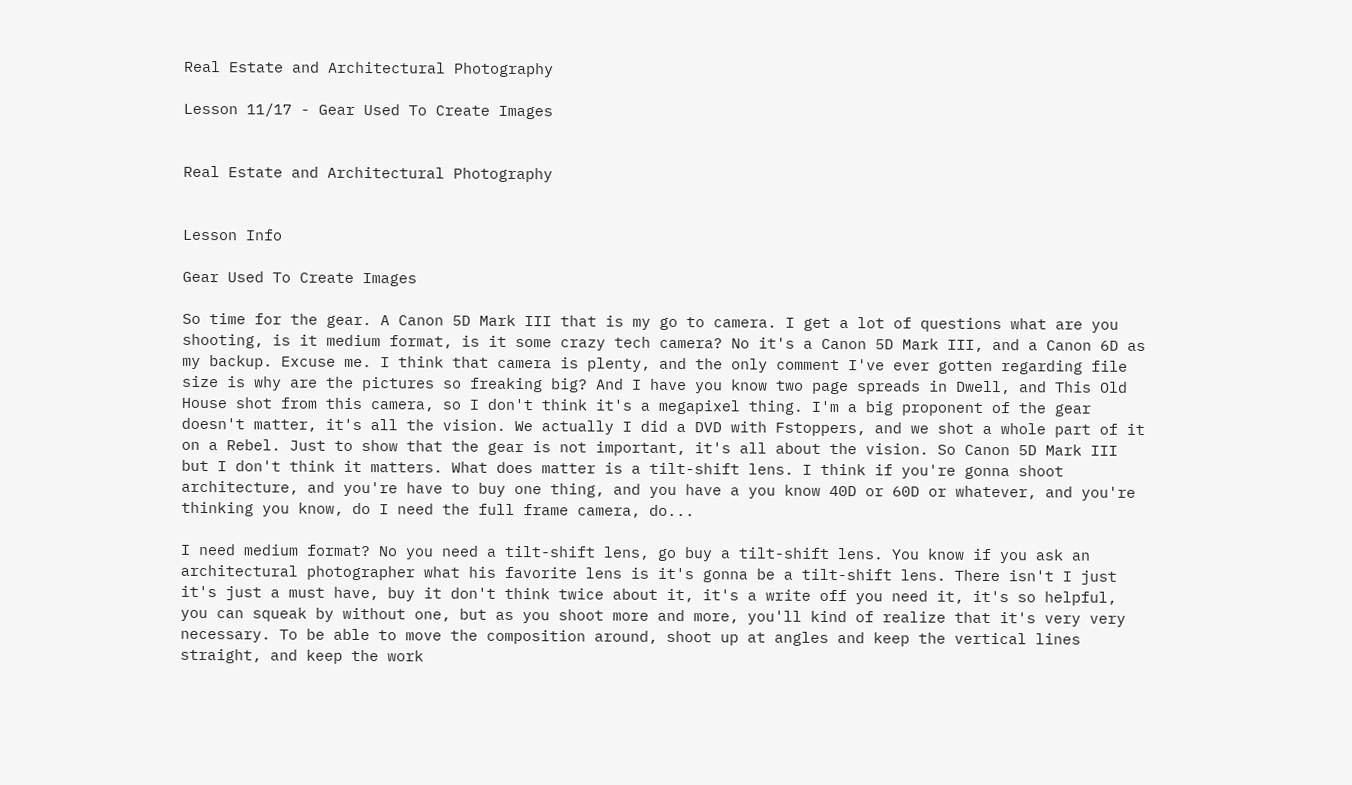Real Estate and Architectural Photography

Lesson 11/17 - Gear Used To Create Images


Real Estate and Architectural Photography


Lesson Info

Gear Used To Create Images

So time for the gear. A Canon 5D Mark III that is my go to camera. I get a lot of questions what are you shooting, is it medium format, is it some crazy tech camera? No it's a Canon 5D Mark III, and a Canon 6D as my backup. Excuse me. I think that camera is plenty, and the only comment I've ever gotten regarding file size is why are the pictures so freaking big? And I have you know two page spreads in Dwell, and This Old House shot from this camera, so I don't think it's a megapixel thing. I'm a big proponent of the gear doesn't matter, it's all the vision. We actually I did a DVD with Fstoppers, and we shot a whole part of it on a Rebel. Just to show that the gear is not important, it's all about the vision. So Canon 5D Mark III but I don't think it matters. What does matter is a tilt-shift lens. I think if you're gonna shoot architecture, and you're have to buy one thing, and you have a you know 40D or 60D or whatever, and you're thinking you know, do I need the full frame camera, do...

I need medium format? No you need a tilt-shift lens, go buy a tilt-shift lens. You know if you ask an architectural photographer what his favorite lens is it's gonna be a tilt-shift lens. There isn't I just it's just a must have, buy it don't think twice about it, it's a write off you need it, it's so helpful, you can squeak by without one, but as you shoot more and more, you'll kind of realize that it's very very necessary. To be able to move the composition around, shoot up at angles and keep the vertical lines straight, and keep the work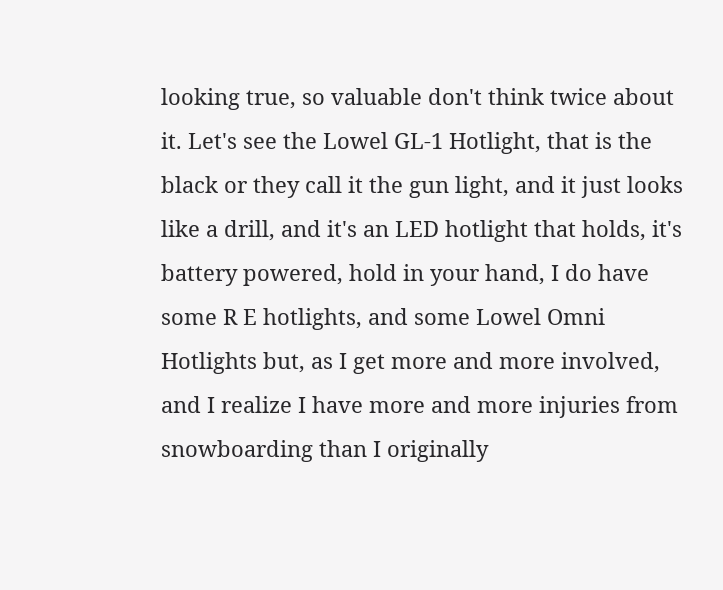looking true, so valuable don't think twice about it. Let's see the Lowel GL-1 Hotlight, that is the black or they call it the gun light, and it just looks like a drill, and it's an LED hotlight that holds, it's battery powered, hold in your hand, I do have some R E hotlights, and some Lowel Omni Hotlights but, as I get more and more involved, and I realize I have more and more injuries from snowboarding than I originally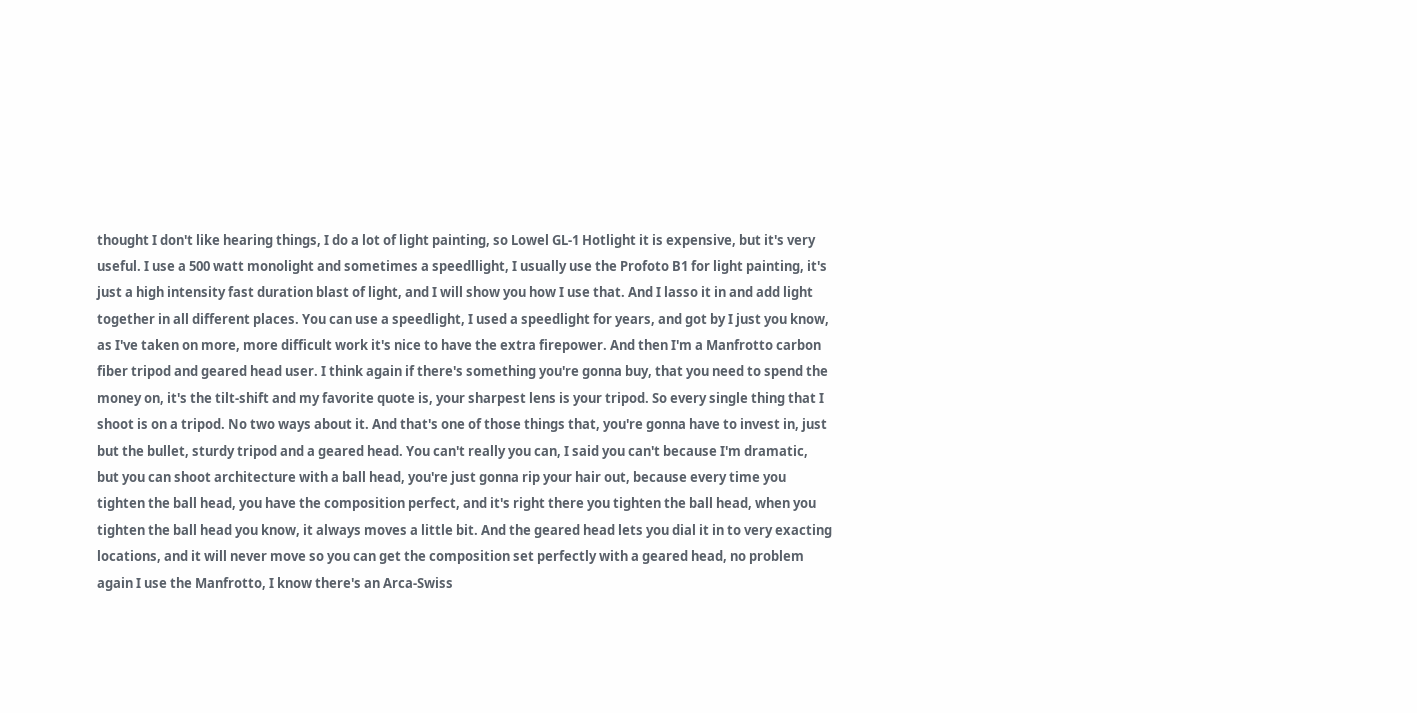thought I don't like hearing things, I do a lot of light painting, so Lowel GL-1 Hotlight it is expensive, but it's very useful. I use a 500 watt monolight and sometimes a speedllight, I usually use the Profoto B1 for light painting, it's just a high intensity fast duration blast of light, and I will show you how I use that. And I lasso it in and add light together in all different places. You can use a speedlight, I used a speedlight for years, and got by I just you know, as I've taken on more, more difficult work it's nice to have the extra firepower. And then I'm a Manfrotto carbon fiber tripod and geared head user. I think again if there's something you're gonna buy, that you need to spend the money on, it's the tilt-shift and my favorite quote is, your sharpest lens is your tripod. So every single thing that I shoot is on a tripod. No two ways about it. And that's one of those things that, you're gonna have to invest in, just but the bullet, sturdy tripod and a geared head. You can't really you can, I said you can't because I'm dramatic, but you can shoot architecture with a ball head, you're just gonna rip your hair out, because every time you tighten the ball head, you have the composition perfect, and it's right there you tighten the ball head, when you tighten the ball head you know, it always moves a little bit. And the geared head lets you dial it in to very exacting locations, and it will never move so you can get the composition set perfectly with a geared head, no problem again I use the Manfrotto, I know there's an Arca-Swiss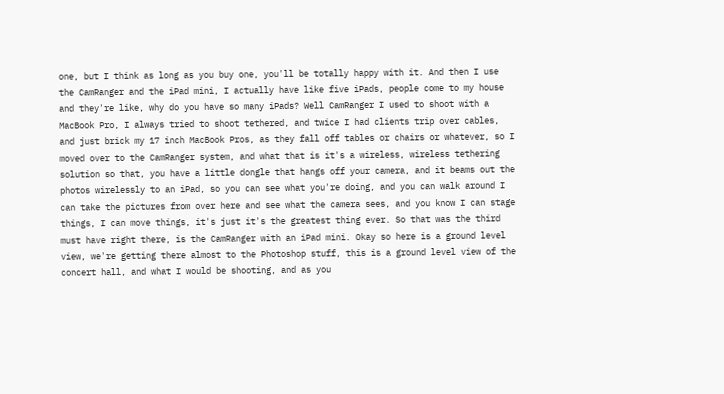one, but I think as long as you buy one, you'll be totally happy with it. And then I use the CamRanger and the iPad mini, I actually have like five iPads, people come to my house and they're like, why do you have so many iPads? Well CamRanger I used to shoot with a MacBook Pro, I always tried to shoot tethered, and twice I had clients trip over cables, and just brick my 17 inch MacBook Pros, as they fall off tables or chairs or whatever, so I moved over to the CamRanger system, and what that is it's a wireless, wireless tethering solution so that, you have a little dongle that hangs off your camera, and it beams out the photos wirelessly to an iPad, so you can see what you're doing, and you can walk around I can take the pictures from over here and see what the camera sees, and you know I can stage things, I can move things, it's just it's the greatest thing ever. So that was the third must have right there, is the CamRanger with an iPad mini. Okay so here is a ground level view, we're getting there almost to the Photoshop stuff, this is a ground level view of the concert hall, and what I would be shooting, and as you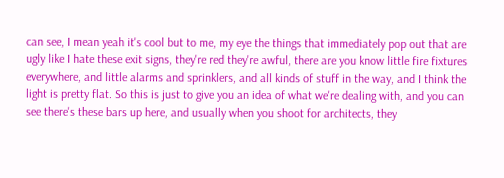can see, I mean yeah it's cool but to me, my eye the things that immediately pop out that are ugly like I hate these exit signs, they're red they're awful, there are you know little fire fixtures everywhere, and little alarms and sprinklers, and all kinds of stuff in the way, and I think the light is pretty flat. So this is just to give you an idea of what we're dealing with, and you can see there's these bars up here, and usually when you shoot for architects, they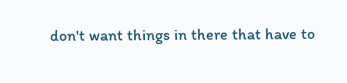don't want things in there that have to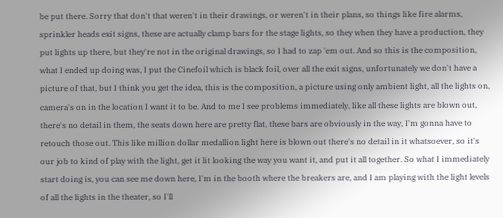be put there. Sorry that don't that weren't in their drawings, or weren't in their plans, so things like fire alarms, sprinkler heads exit signs, these are actually clamp bars for the stage lights, so they when they have a production, they put lights up there, but they're not in the original drawings, so I had to zap 'em out. And so this is the composition, what I ended up doing was, I put the Cinefoil which is black foil, over all the exit signs, unfortunately we don't have a picture of that, but I think you get the idea, this is the composition, a picture using only ambient light, all the lights on, camera's on in the location I want it to be. And to me I see problems immediately, like all these lights are blown out, there's no detail in them, the seats down here are pretty flat, these bars are obviously in the way, I'm gonna have to retouch those out. This like million dollar medallion light here is blown out there's no detail in it whatsoever, so it's our job to kind of play with the light, get it lit looking the way you want it, and put it all together. So what I immediately start doing is, you can see me down here, I'm in the booth where the breakers are, and I am playing with the light levels of all the lights in the theater, so I'll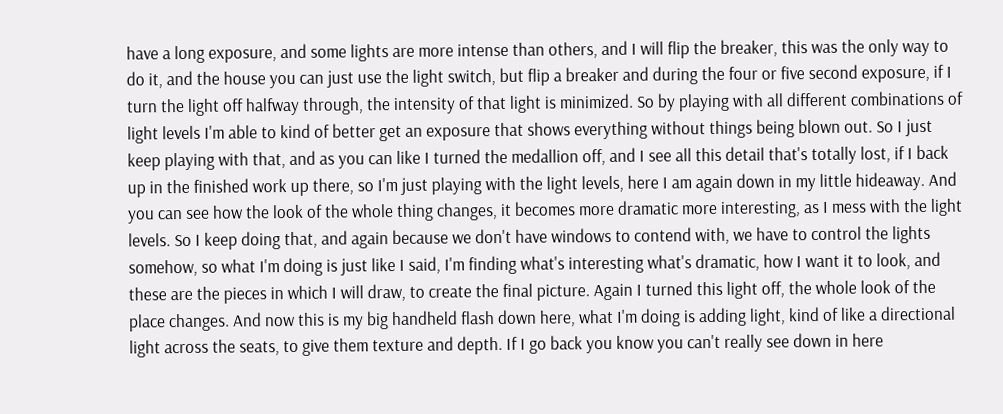have a long exposure, and some lights are more intense than others, and I will flip the breaker, this was the only way to do it, and the house you can just use the light switch, but flip a breaker and during the four or five second exposure, if I turn the light off halfway through, the intensity of that light is minimized. So by playing with all different combinations of light levels I'm able to kind of better get an exposure that shows everything without things being blown out. So I just keep playing with that, and as you can like I turned the medallion off, and I see all this detail that's totally lost, if I back up in the finished work up there, so I'm just playing with the light levels, here I am again down in my little hideaway. And you can see how the look of the whole thing changes, it becomes more dramatic more interesting, as I mess with the light levels. So I keep doing that, and again because we don't have windows to contend with, we have to control the lights somehow, so what I'm doing is just like I said, I'm finding what's interesting what's dramatic, how I want it to look, and these are the pieces in which I will draw, to create the final picture. Again I turned this light off, the whole look of the place changes. And now this is my big handheld flash down here, what I'm doing is adding light, kind of like a directional light across the seats, to give them texture and depth. If I go back you know you can't really see down in here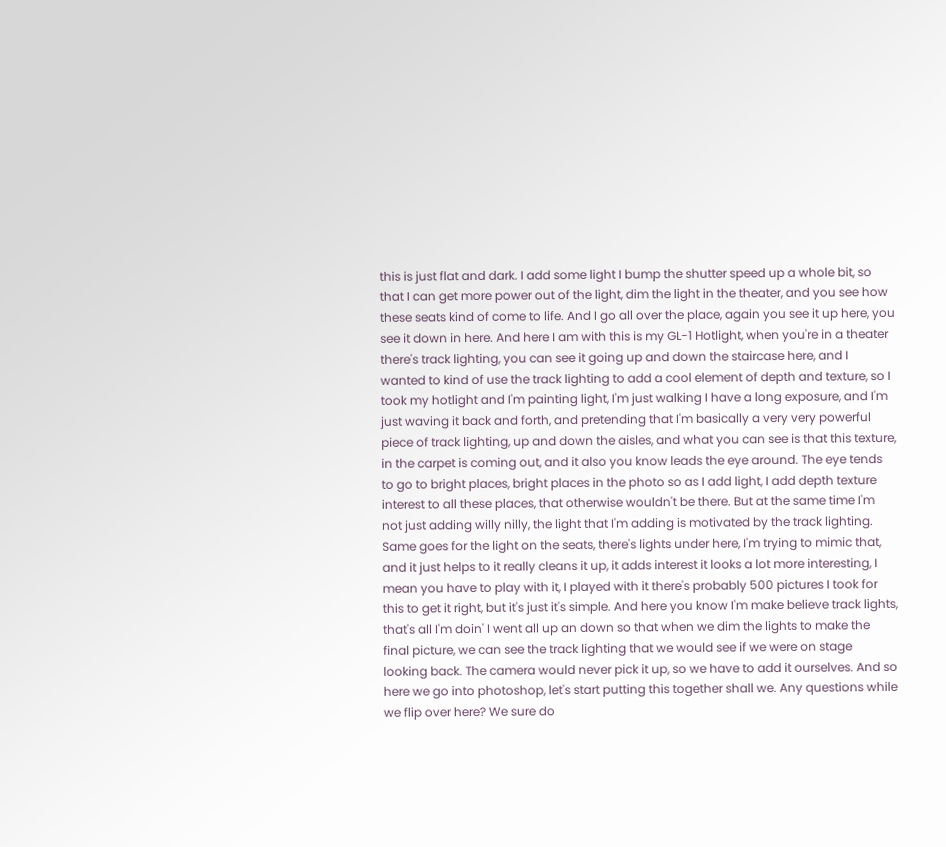this is just flat and dark. I add some light I bump the shutter speed up a whole bit, so that I can get more power out of the light, dim the light in the theater, and you see how these seats kind of come to life. And I go all over the place, again you see it up here, you see it down in here. And here I am with this is my GL-1 Hotlight, when you're in a theater there's track lighting, you can see it going up and down the staircase here, and I wanted to kind of use the track lighting to add a cool element of depth and texture, so I took my hotlight and I'm painting light, I'm just walking I have a long exposure, and I'm just waving it back and forth, and pretending that I'm basically a very very powerful piece of track lighting, up and down the aisles, and what you can see is that this texture, in the carpet is coming out, and it also you know leads the eye around. The eye tends to go to bright places, bright places in the photo so as I add light, I add depth texture interest to all these places, that otherwise wouldn't be there. But at the same time I'm not just adding willy nilly, the light that I'm adding is motivated by the track lighting. Same goes for the light on the seats, there's lights under here, I'm trying to mimic that, and it just helps to it really cleans it up, it adds interest it looks a lot more interesting, I mean you have to play with it, I played with it there's probably 500 pictures I took for this to get it right, but it's just it's simple. And here you know I'm make believe track lights, that's all I'm doin' I went all up an down so that when we dim the lights to make the final picture, we can see the track lighting that we would see if we were on stage looking back. The camera would never pick it up, so we have to add it ourselves. And so here we go into photoshop, let's start putting this together shall we. Any questions while we flip over here? We sure do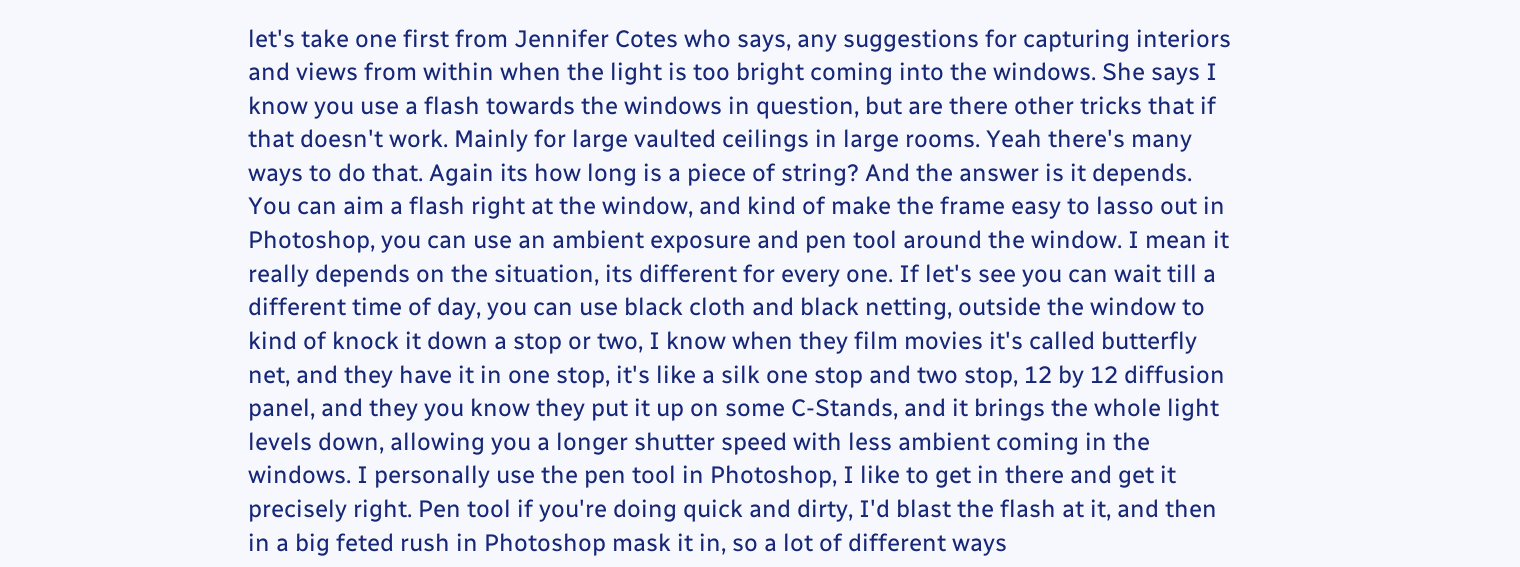let's take one first from Jennifer Cotes who says, any suggestions for capturing interiors and views from within when the light is too bright coming into the windows. She says I know you use a flash towards the windows in question, but are there other tricks that if that doesn't work. Mainly for large vaulted ceilings in large rooms. Yeah there's many ways to do that. Again its how long is a piece of string? And the answer is it depends. You can aim a flash right at the window, and kind of make the frame easy to lasso out in Photoshop, you can use an ambient exposure and pen tool around the window. I mean it really depends on the situation, its different for every one. If let's see you can wait till a different time of day, you can use black cloth and black netting, outside the window to kind of knock it down a stop or two, I know when they film movies it's called butterfly net, and they have it in one stop, it's like a silk one stop and two stop, 12 by 12 diffusion panel, and they you know they put it up on some C-Stands, and it brings the whole light levels down, allowing you a longer shutter speed with less ambient coming in the windows. I personally use the pen tool in Photoshop, I like to get in there and get it precisely right. Pen tool if you're doing quick and dirty, I'd blast the flash at it, and then in a big feted rush in Photoshop mask it in, so a lot of different ways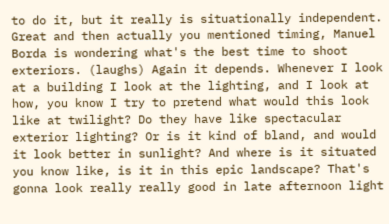to do it, but it really is situationally independent. Great and then actually you mentioned timing, Manuel Borda is wondering what's the best time to shoot exteriors. (laughs) Again it depends. Whenever I look at a building I look at the lighting, and I look at how, you know I try to pretend what would this look like at twilight? Do they have like spectacular exterior lighting? Or is it kind of bland, and would it look better in sunlight? And where is it situated you know like, is it in this epic landscape? That's gonna look really really good in late afternoon light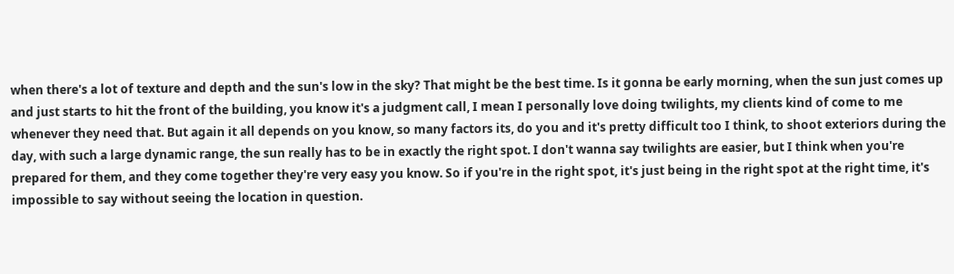when there's a lot of texture and depth and the sun's low in the sky? That might be the best time. Is it gonna be early morning, when the sun just comes up and just starts to hit the front of the building, you know it's a judgment call, I mean I personally love doing twilights, my clients kind of come to me whenever they need that. But again it all depends on you know, so many factors its, do you and it's pretty difficult too I think, to shoot exteriors during the day, with such a large dynamic range, the sun really has to be in exactly the right spot. I don't wanna say twilights are easier, but I think when you're prepared for them, and they come together they're very easy you know. So if you're in the right spot, it's just being in the right spot at the right time, it's impossible to say without seeing the location in question.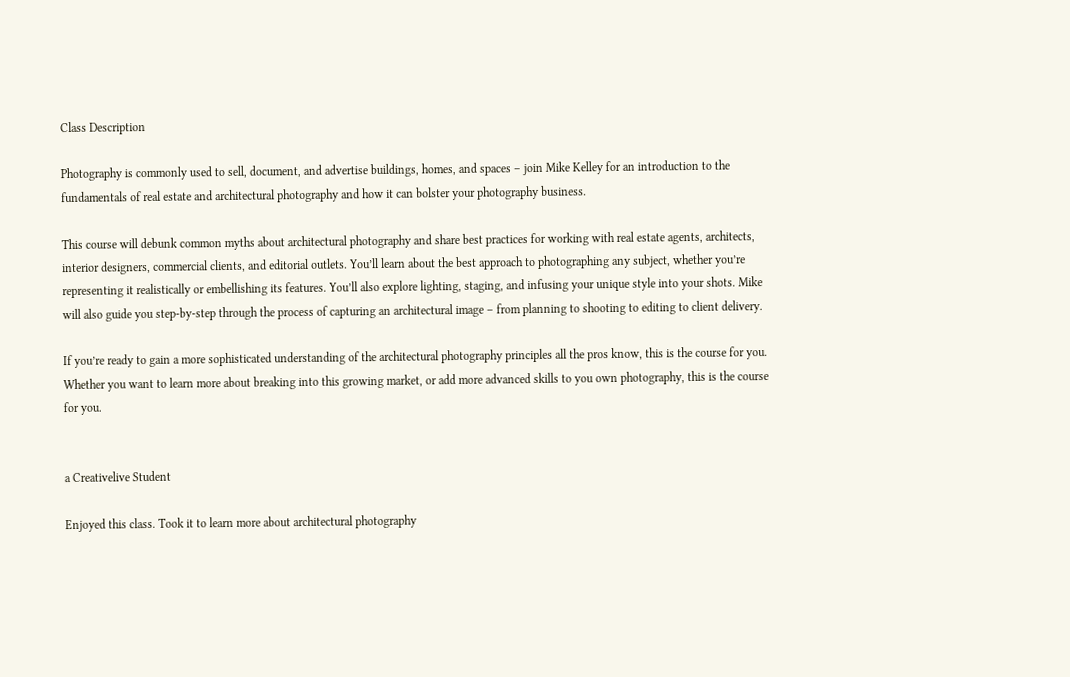Class Description

Photography is commonly used to sell, document, and advertise buildings, homes, and spaces – join Mike Kelley for an introduction to the fundamentals of real estate and architectural photography and how it can bolster your photography business.

This course will debunk common myths about architectural photography and share best practices for working with real estate agents, architects, interior designers, commercial clients, and editorial outlets. You’ll learn about the best approach to photographing any subject, whether you’re representing it realistically or embellishing its features. You’ll also explore lighting, staging, and infusing your unique style into your shots. Mike will also guide you step-by-step through the process of capturing an architectural image – from planning to shooting to editing to client delivery.

If you’re ready to gain a more sophisticated understanding of the architectural photography principles all the pros know, this is the course for you. Whether you want to learn more about breaking into this growing market, or add more advanced skills to you own photography, this is the course for you.


a Creativelive Student

Enjoyed this class. Took it to learn more about architectural photography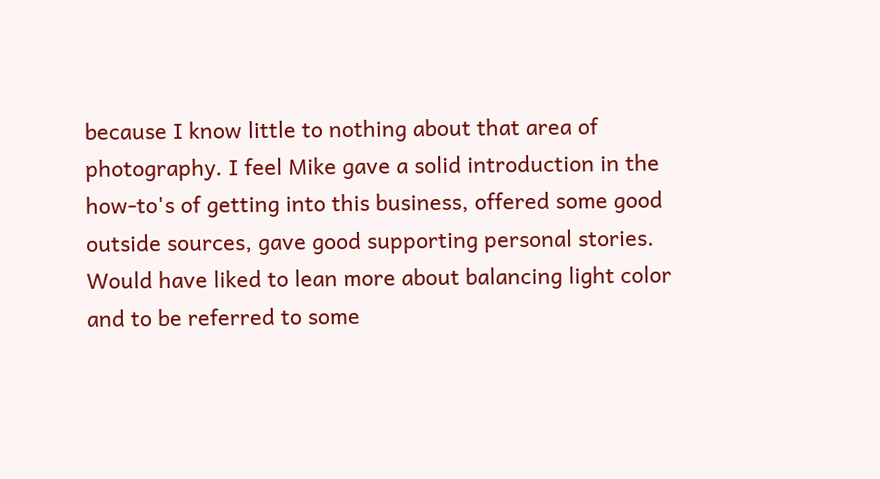because I know little to nothing about that area of photography. I feel Mike gave a solid introduction in the how-to's of getting into this business, offered some good outside sources, gave good supporting personal stories. Would have liked to lean more about balancing light color and to be referred to some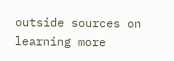outside sources on learning more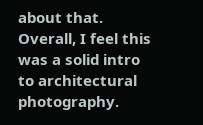about that. Overall, I feel this was a solid intro to architectural photography.